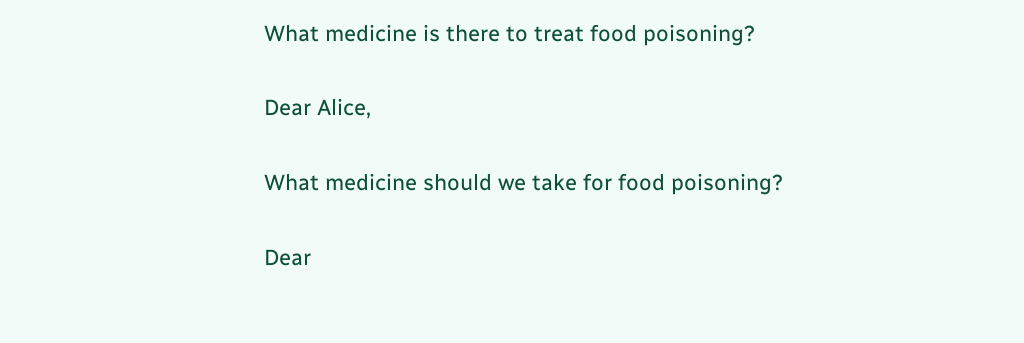What medicine is there to treat food poisoning?

Dear Alice,

What medicine should we take for food poisoning?

Dear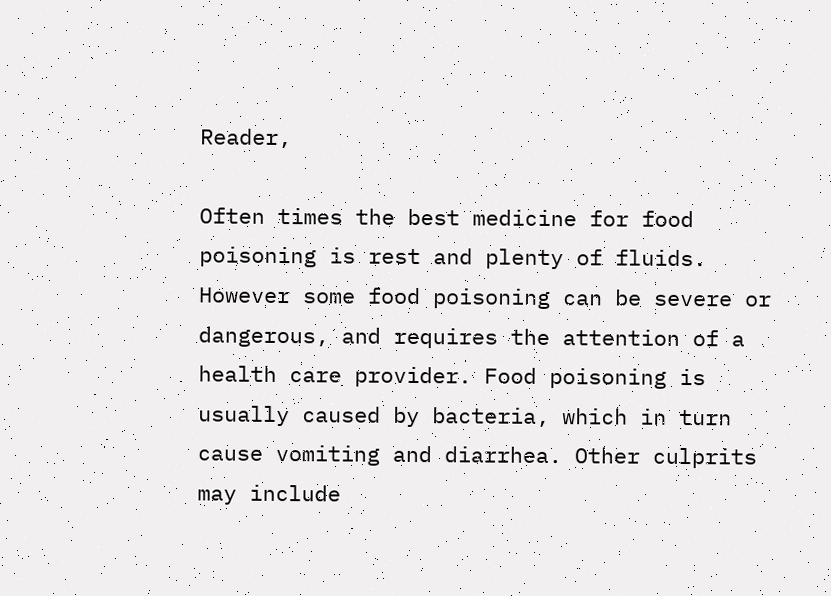Reader,

Often times the best medicine for food poisoning is rest and plenty of fluids. However some food poisoning can be severe or dangerous, and requires the attention of a health care provider. Food poisoning is usually caused by bacteria, which in turn cause vomiting and diarrhea. Other culprits may include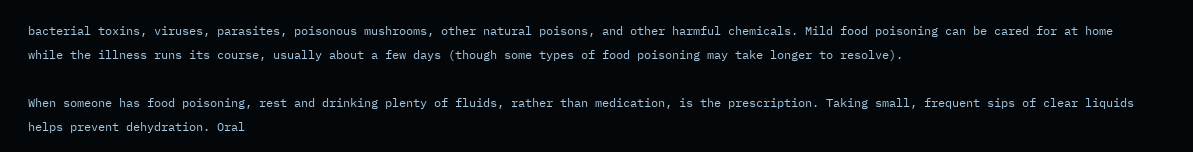bacterial toxins, viruses, parasites, poisonous mushrooms, other natural poisons, and other harmful chemicals. Mild food poisoning can be cared for at home while the illness runs its course, usually about a few days (though some types of food poisoning may take longer to resolve).

When someone has food poisoning, rest and drinking plenty of fluids, rather than medication, is the prescription. Taking small, frequent sips of clear liquids helps prevent dehydration. Oral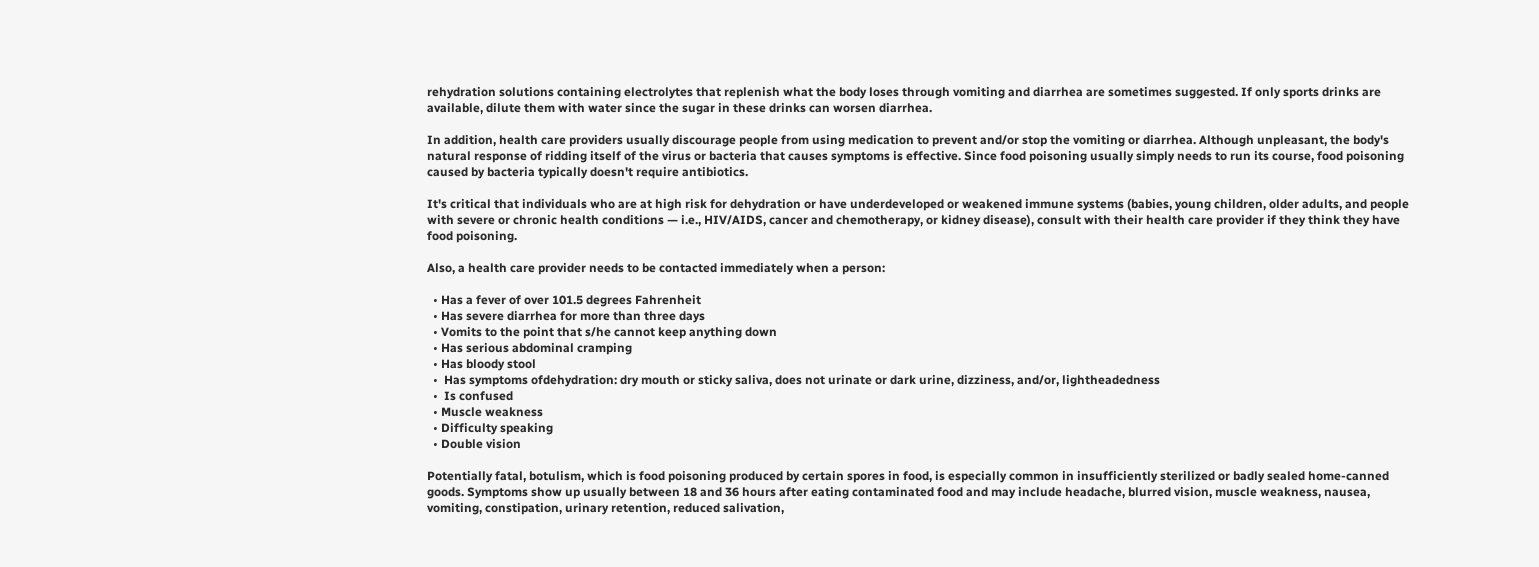rehydration solutions containing electrolytes that replenish what the body loses through vomiting and diarrhea are sometimes suggested. If only sports drinks are available, dilute them with water since the sugar in these drinks can worsen diarrhea.

In addition, health care providers usually discourage people from using medication to prevent and/or stop the vomiting or diarrhea. Although unpleasant, the body's natural response of ridding itself of the virus or bacteria that causes symptoms is effective. Since food poisoning usually simply needs to run its course, food poisoning caused by bacteria typically doesn't require antibiotics.

It's critical that individuals who are at high risk for dehydration or have underdeveloped or weakened immune systems (babies, young children, older adults, and people with severe or chronic health conditions — i.e., HIV/AIDS, cancer and chemotherapy, or kidney disease), consult with their health care provider if they think they have food poisoning.

Also, a health care provider needs to be contacted immediately when a person:

  • Has a fever of over 101.5 degrees Fahrenheit
  • Has severe diarrhea for more than three days
  • Vomits to the point that s/he cannot keep anything down
  • Has serious abdominal cramping
  • Has bloody stool
  •  Has symptoms ofdehydration: dry mouth or sticky saliva, does not urinate or dark urine, dizziness, and/or, lightheadedness
  •  Is confused
  • Muscle weakness
  • Difficulty speaking
  • Double vision

Potentially fatal, botulism, which is food poisoning produced by certain spores in food, is especially common in insufficiently sterilized or badly sealed home-canned goods. Symptoms show up usually between 18 and 36 hours after eating contaminated food and may include headache, blurred vision, muscle weakness, nausea, vomiting, constipation, urinary retention, reduced salivation,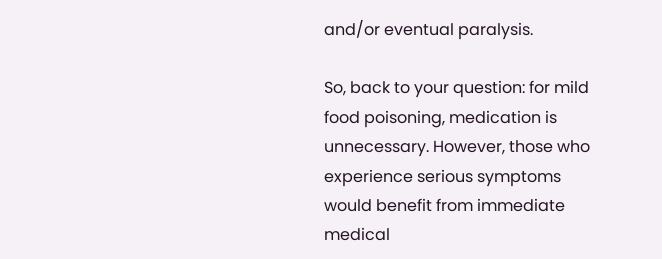and/or eventual paralysis.

So, back to your question: for mild food poisoning, medication is unnecessary. However, those who experience serious symptoms would benefit from immediate medical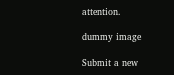attention.

dummy image

Submit a new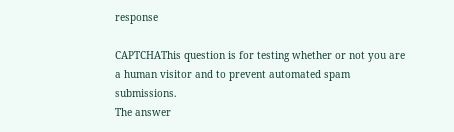response

CAPTCHAThis question is for testing whether or not you are a human visitor and to prevent automated spam submissions.
The answer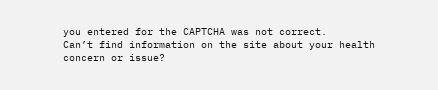you entered for the CAPTCHA was not correct.
Can’t find information on the site about your health concern or issue?